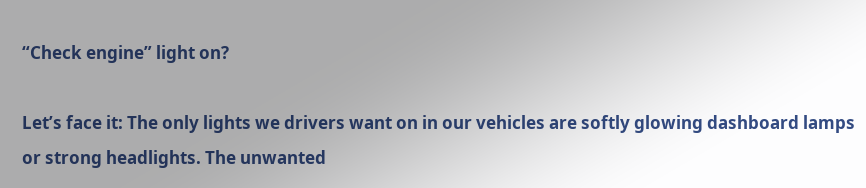“Check engine” light on?

Let’s face it: The only lights we drivers want on in our vehicles are softly glowing dashboard lamps or strong headlights. The unwanted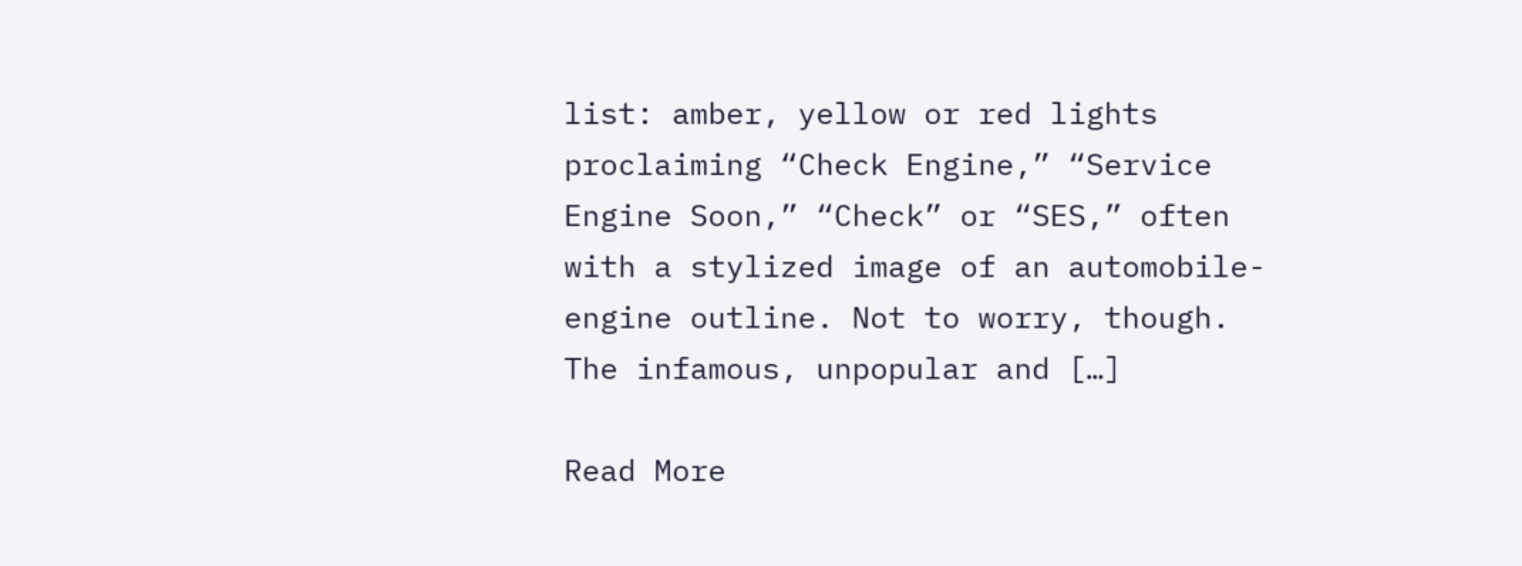list: amber, yellow or red lights proclaiming “Check Engine,” “Service Engine Soon,” “Check” or “SES,” often with a stylized image of an automobile-engine outline. Not to worry, though. The infamous, unpopular and […]

Read More